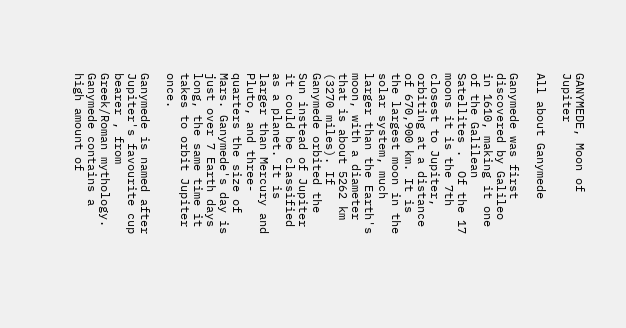GANYMEDE, Moon of Jupiter

All about Ganymede

Ganymede was first discovered by Galileo in 1610, making it one of the Galilean Satellites .  Of the 17 moons it is the 7th closest to Jupiter, orbiting at a distance of 670,900 km. It is the largest moon in the solar system, much larger than the Earth's moon, with a diameter that is about 5262 km (3270 miles). If Ganymede orbited the Sun instead of Jupiter it could be classified as a planet. It is larger than Mercury and Pluto, and three-quarters the size of Mars. Ganymede's day is just over 7 Earth days long, the same time it takes to orbit Jupiter once.

Ganymede is named after Jupiter's favourite cup bearer , from Greek/Roman mythology. Ganymede contains a high amount of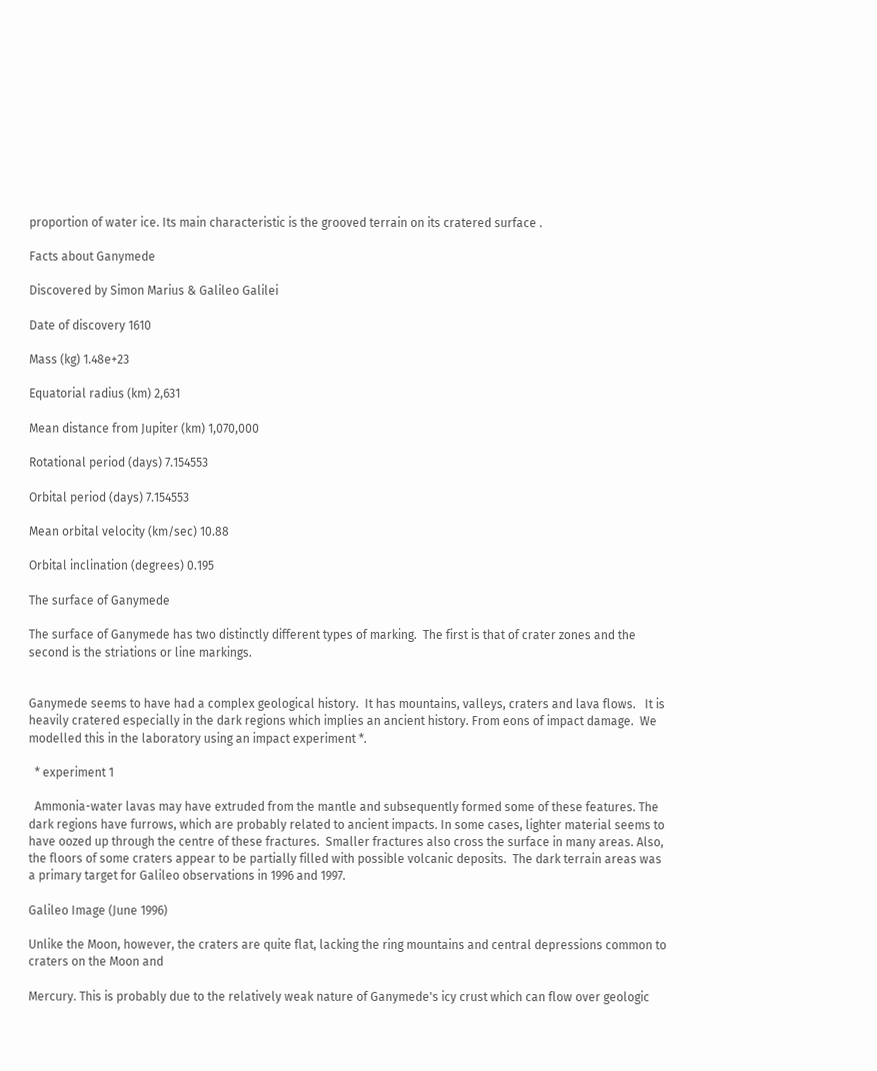proportion of water ice. Its main characteristic is the grooved terrain on its cratered surface .

Facts about Ganymede

Discovered by Simon Marius & Galileo Galilei

Date of discovery 1610

Mass (kg) 1.48e+23

Equatorial radius (km) 2,631

Mean distance from Jupiter (km) 1,070,000

Rotational period (days) 7.154553

Orbital period (days) 7.154553

Mean orbital velocity (km/sec) 10.88

Orbital inclination (degrees) 0.195

The surface of Ganymede

The surface of Ganymede has two distinctly different types of marking.  The first is that of crater zones and the second is the striations or line markings.


Ganymede seems to have had a complex geological history.  It has mountains, valleys, craters and lava flows.   It is heavily cratered especially in the dark regions which implies an ancient history. From eons of impact damage.  We modelled this in the laboratory using an impact experiment *.

  * experiment 1

  Ammonia-water lavas may have extruded from the mantle and subsequently formed some of these features. The dark regions have furrows, which are probably related to ancient impacts. In some cases, lighter material seems to have oozed up through the centre of these fractures.  Smaller fractures also cross the surface in many areas. Also, the floors of some craters appear to be partially filled with possible volcanic deposits.  The dark terrain areas was a primary target for Galileo observations in 1996 and 1997.

Galileo Image (June 1996)

Unlike the Moon, however, the craters are quite flat, lacking the ring mountains and central depressions common to craters on the Moon and

Mercury. This is probably due to the relatively weak nature of Ganymede's icy crust which can flow over geologic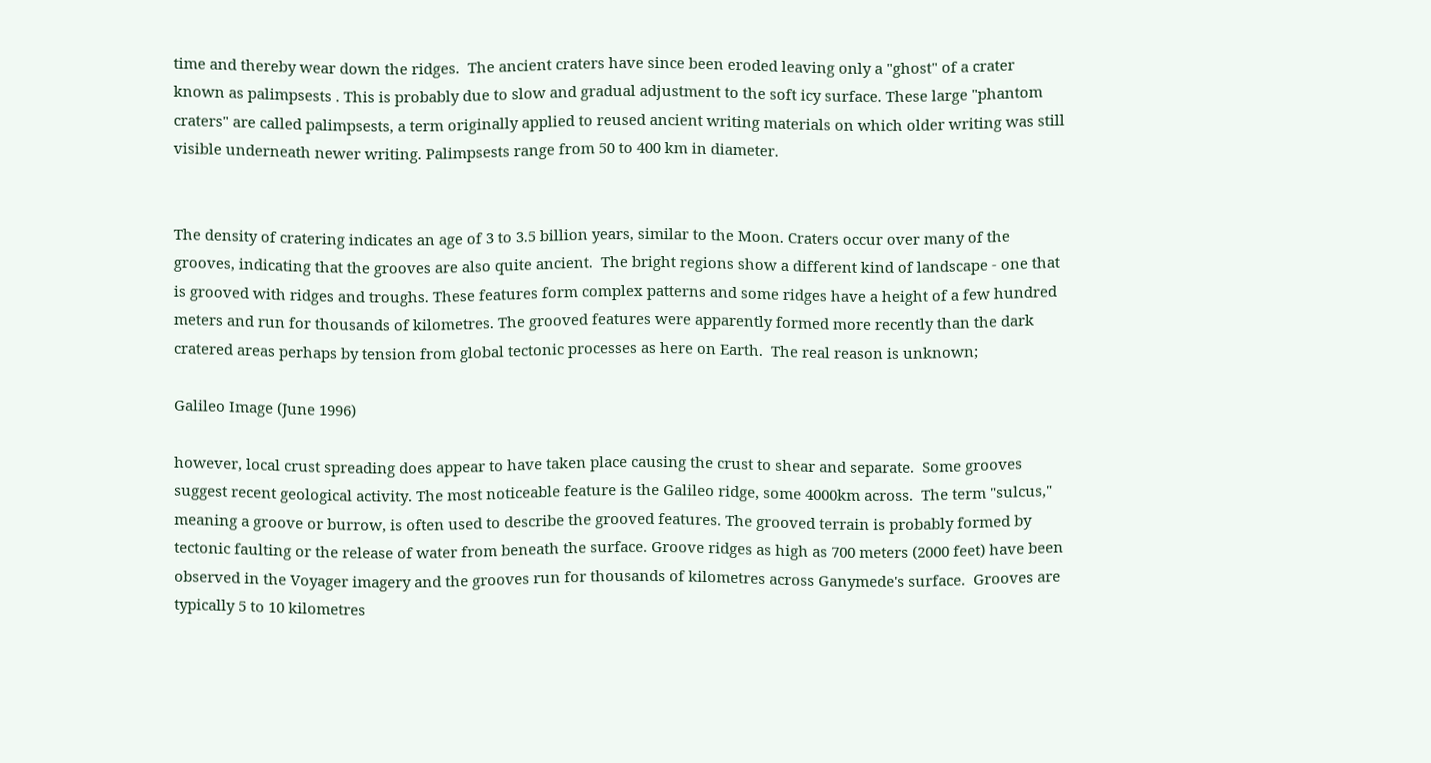time and thereby wear down the ridges.  The ancient craters have since been eroded leaving only a "ghost" of a crater known as palimpsests . This is probably due to slow and gradual adjustment to the soft icy surface. These large "phantom craters" are called palimpsests, a term originally applied to reused ancient writing materials on which older writing was still visible underneath newer writing. Palimpsests range from 50 to 400 km in diameter.


The density of cratering indicates an age of 3 to 3.5 billion years, similar to the Moon. Craters occur over many of the grooves, indicating that the grooves are also quite ancient.  The bright regions show a different kind of landscape - one that is grooved with ridges and troughs. These features form complex patterns and some ridges have a height of a few hundred meters and run for thousands of kilometres. The grooved features were apparently formed more recently than the dark cratered areas perhaps by tension from global tectonic processes as here on Earth.  The real reason is unknown;

Galileo Image (June 1996)

however, local crust spreading does appear to have taken place causing the crust to shear and separate.  Some grooves suggest recent geological activity. The most noticeable feature is the Galileo ridge, some 4000km across.  The term "sulcus," meaning a groove or burrow, is often used to describe the grooved features. The grooved terrain is probably formed by tectonic faulting or the release of water from beneath the surface. Groove ridges as high as 700 meters (2000 feet) have been observed in the Voyager imagery and the grooves run for thousands of kilometres across Ganymede's surface.  Grooves are typically 5 to 10 kilometres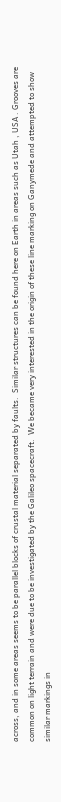across, and in some areas seems to be parallel blocks of crustal material separated by faults.  Similar structures can be found here on Earth in areas such as Utah , USA . Grooves are common on light terrain and were due to be investigated by the Galileo spacecraft.  We became very interested in the origin of these line marking on Ganymede and attempted to show similar markings in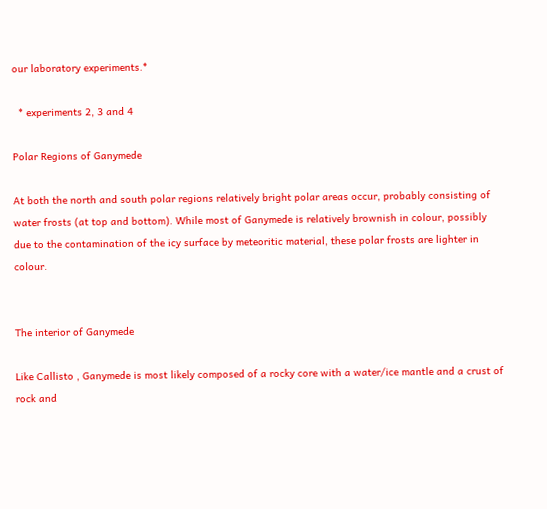our laboratory experiments.*

  * experiments 2, 3 and 4

Polar Regions of Ganymede

At both the north and south polar regions relatively bright polar areas occur, probably consisting of water frosts (at top and bottom). While most of Ganymede is relatively brownish in colour, possibly due to the contamination of the icy surface by meteoritic material, these polar frosts are lighter in colour.


The interior of Ganymede

Like Callisto , Ganymede is most likely composed of a rocky core with a water/ice mantle and a crust of rock and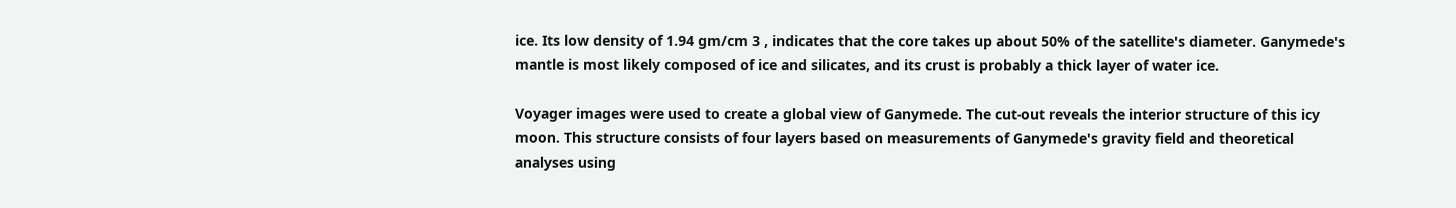ice. Its low density of 1.94 gm/cm 3 , indicates that the core takes up about 50% of the satellite's diameter. Ganymede's mantle is most likely composed of ice and silicates, and its crust is probably a thick layer of water ice.

Voyager images were used to create a global view of Ganymede. The cut-out reveals the interior structure of this icy moon. This structure consists of four layers based on measurements of Ganymede's gravity field and theoretical analyses using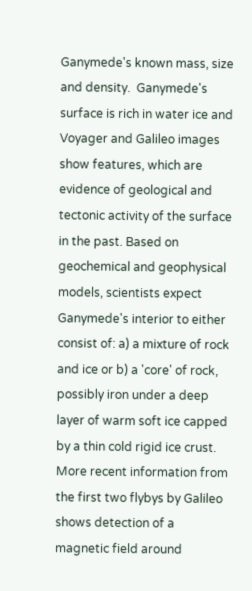Ganymede's known mass, size and density.  Ganymede's surface is rich in water ice and Voyager and Galileo images show features, which are evidence of geological and tectonic activity of the surface in the past. Based on geochemical and geophysical models, scientists expect Ganymede's interior to either consist of: a) a mixture of rock and ice or b) a 'core' of rock, possibly iron under a deep layer of warm soft ice capped by a thin cold rigid ice crust.   More recent information from the first two flybys by Galileo shows detection of a magnetic field around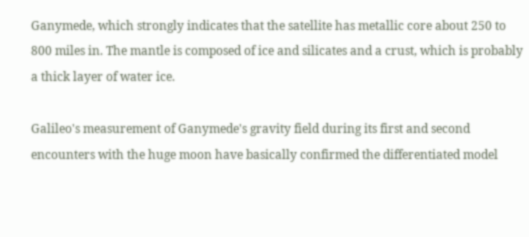Ganymede, which strongly indicates that the satellite has metallic core about 250 to 800 miles in. The mantle is composed of ice and silicates and a crust, which is probably a thick layer of water ice.

Galileo's measurement of Ganymede's gravity field during its first and second encounters with the huge moon have basically confirmed the differentiated model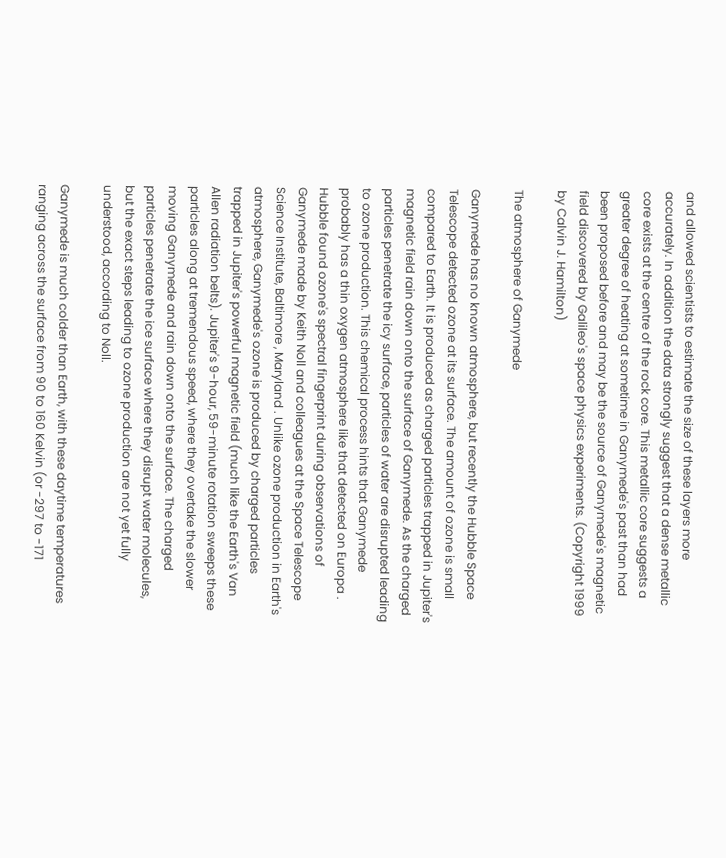and allowed scientists to estimate the size of these layers more accurately. In addition the data strongly suggest that a dense metallic core exists at the centre of the rock core. This metallic core suggests a greater degree of heating at sometime in Ganymede's past than had been proposed before and may be the source of Ganymede's magnetic field discovered by Galileo's space physics experiments. (Copyright 1999 by Calvin J. Hamilton)

The atmosphere of Ganymede

Ganymede has no known atmosphere, but recently the Hubble Space Telescope detected ozone at its surface. The amount of ozone is small compared to Earth. It is produced as charged particles trapped in Jupiter's magnetic field rain down onto the surface of Ganymede. As the charged particles penetrate the icy surface, particles of water are disrupted leading to ozone production. This chemical process hints that Ganymede probably has a thin oxygen atmosphere like that detected on Europa .  Hubble found ozone's spectral fingerprint during observations of Ganymede made by Keith Noll and colleagues at the Space Telescope Science Institute, Baltimore , Maryland . Unlike ozone production in Earth's atmosphere, Ganymede's ozone is produced by charged particles trapped in Jupiter's powerful magnetic field (much like the Earth's Van Allen radiation belts). Jupiter's 9-hour, 59-minute rotation sweeps these particles along at tremendous speed, where they overtake the slower moving Ganymede and rain down onto the surface. The charged particles penetrate the ice surface where they disrupt water molecules, but the exact steps leading to ozone production are not yet fully understood, according to Noll.

Ganymede is much colder than Earth, with these daytime temperatures ranging across the surface from 90 to 160 Kelvin (or -297 to -171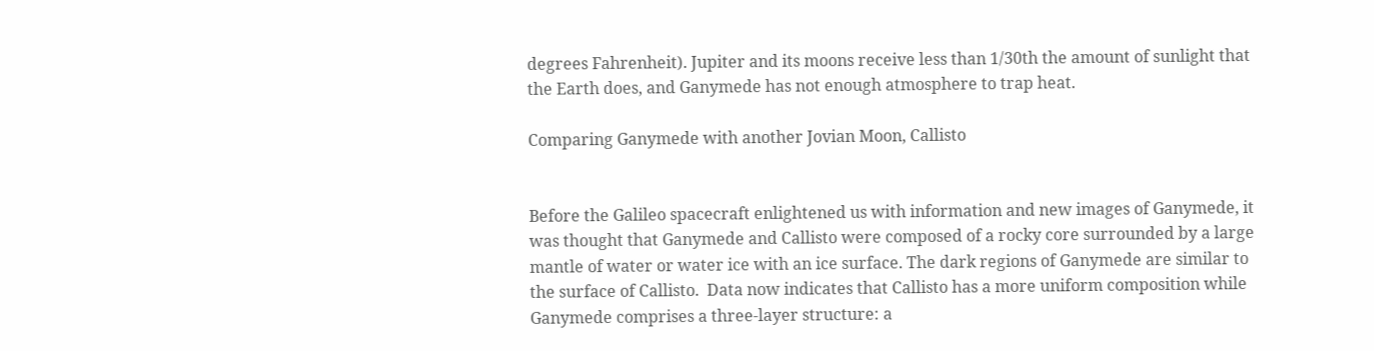degrees Fahrenheit). Jupiter and its moons receive less than 1/30th the amount of sunlight that the Earth does, and Ganymede has not enough atmosphere to trap heat.

Comparing Ganymede with another Jovian Moon, Callisto


Before the Galileo spacecraft enlightened us with information and new images of Ganymede, it was thought that Ganymede and Callisto were composed of a rocky core surrounded by a large mantle of water or water ice with an ice surface. The dark regions of Ganymede are similar to the surface of Callisto.  Data now indicates that Callisto has a more uniform composition while Ganymede comprises a three-layer structure: a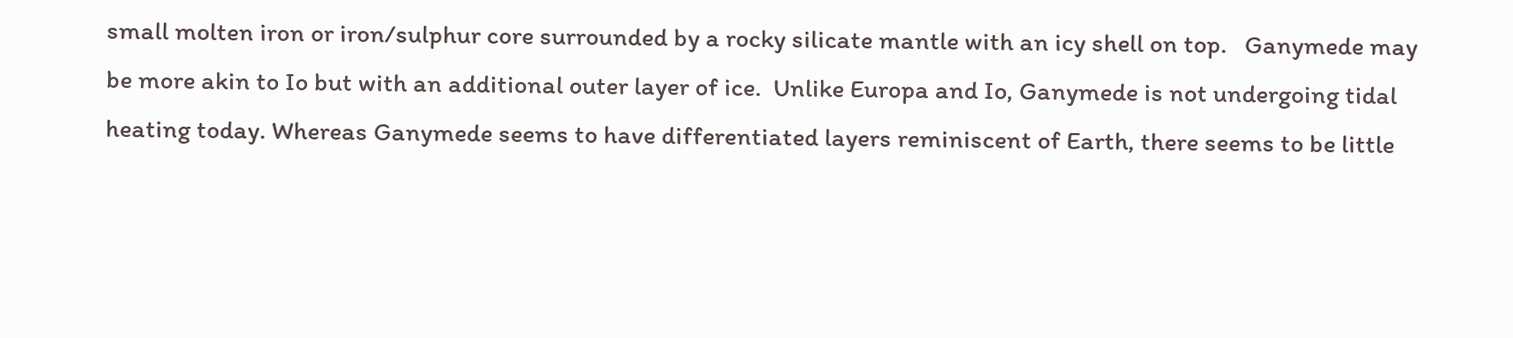small molten iron or iron/sulphur core surrounded by a rocky silicate mantle with an icy shell on top.   Ganymede may be more akin to Io but with an additional outer layer of ice.  Unlike Europa and Io, Ganymede is not undergoing tidal heating today. Whereas Ganymede seems to have differentiated layers reminiscent of Earth, there seems to be little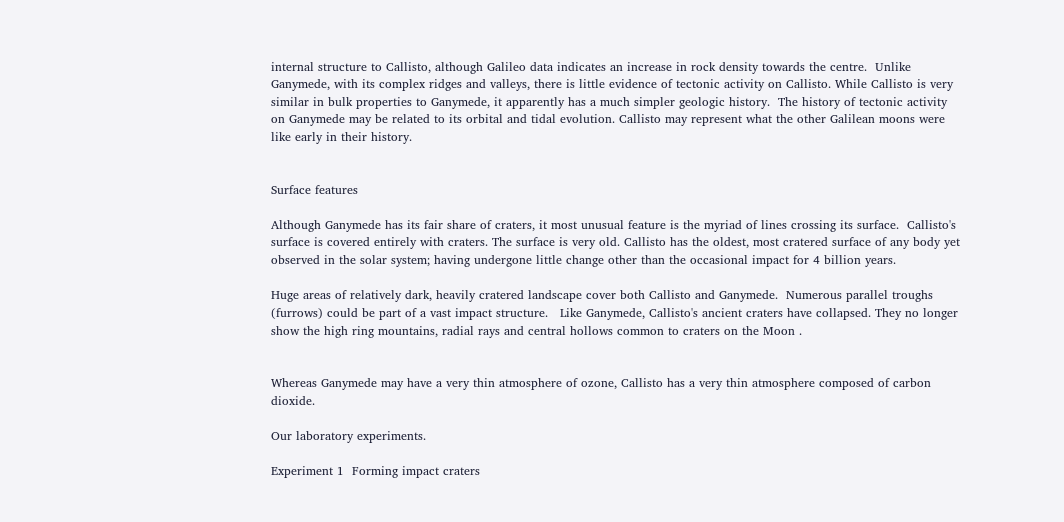internal structure to Callisto, although Galileo data indicates an increase in rock density towards the centre.  Unlike Ganymede, with its complex ridges and valleys, there is little evidence of tectonic activity on Callisto. While Callisto is very similar in bulk properties to Ganymede, it apparently has a much simpler geologic history.  The history of tectonic activity on Ganymede may be related to its orbital and tidal evolution. Callisto may represent what the other Galilean moons were like early in their history.


Surface features

Although Ganymede has its fair share of craters, it most unusual feature is the myriad of lines crossing its surface.  Callisto's surface is covered entirely with craters. The surface is very old. Callisto has the oldest, most cratered surface of any body yet observed in the solar system; having undergone little change other than the occasional impact for 4 billion years.

Huge areas of relatively dark, heavily cratered landscape cover both Callisto and Ganymede.  Numerous parallel troughs (furrows) could be part of a vast impact structure.   Like Ganymede, Callisto's ancient craters have collapsed. They no longer show the high ring mountains, radial rays and central hollows common to craters on the Moon .


Whereas Ganymede may have a very thin atmosphere of ozone, Callisto has a very thin atmosphere composed of carbon dioxide.

Our laboratory experiments.

Experiment 1  Forming impact craters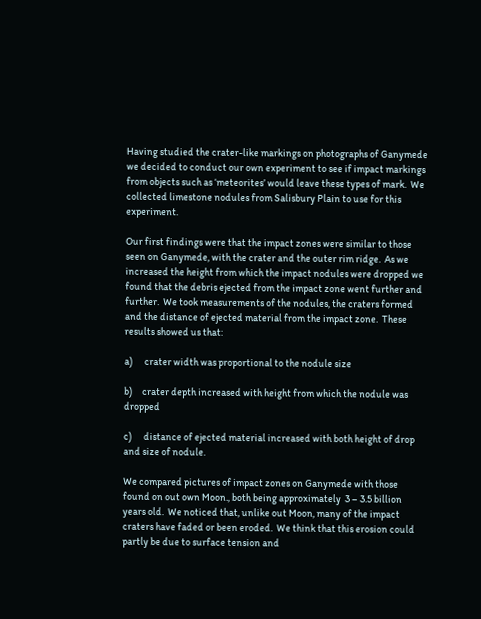Having studied the crater-like markings on photographs of Ganymede we decided to conduct our own experiment to see if impact markings from objects such as ‘meteorites’ would leave these types of mark.  We collected limestone nodules from Salisbury Plain to use for this experiment.

Our first findings were that the impact zones were similar to those seen on Ganymede, with the crater and the outer rim ridge.  As we increased the height from which the impact nodules were dropped we found that the debris ejected from the impact zone went further and further.  We took measurements of the nodules, the craters formed and the distance of ejected material from the impact zone.  These results showed us that:

a)      crater width was proportional to the nodule size

b)     crater depth increased with height from which the nodule was dropped

c)      distance of ejected material increased with both height of drop and size of nodule.

We compared pictures of impact zones on Ganymede with those found on out own Moon., both being approximately  3 – 3.5 billion years old.  We noticed that, unlike out Moon, many of the impact craters have faded or been eroded.  We think that this erosion could partly be due to surface tension and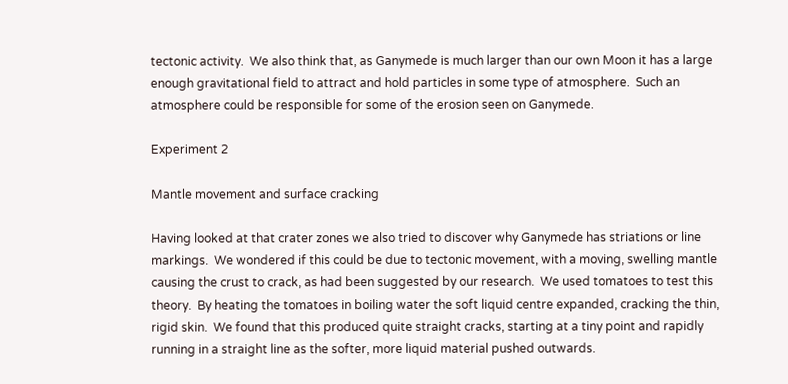tectonic activity.  We also think that, as Ganymede is much larger than our own Moon it has a large enough gravitational field to attract and hold particles in some type of atmosphere.  Such an  atmosphere could be responsible for some of the erosion seen on Ganymede.

Experiment 2

Mantle movement and surface cracking

Having looked at that crater zones we also tried to discover why Ganymede has striations or line markings.  We wondered if this could be due to tectonic movement, with a moving, swelling mantle causing the crust to crack, as had been suggested by our research.  We used tomatoes to test this theory.  By heating the tomatoes in boiling water the soft liquid centre expanded, cracking the thin, rigid skin.  We found that this produced quite straight cracks, starting at a tiny point and rapidly running in a straight line as the softer, more liquid material pushed outwards.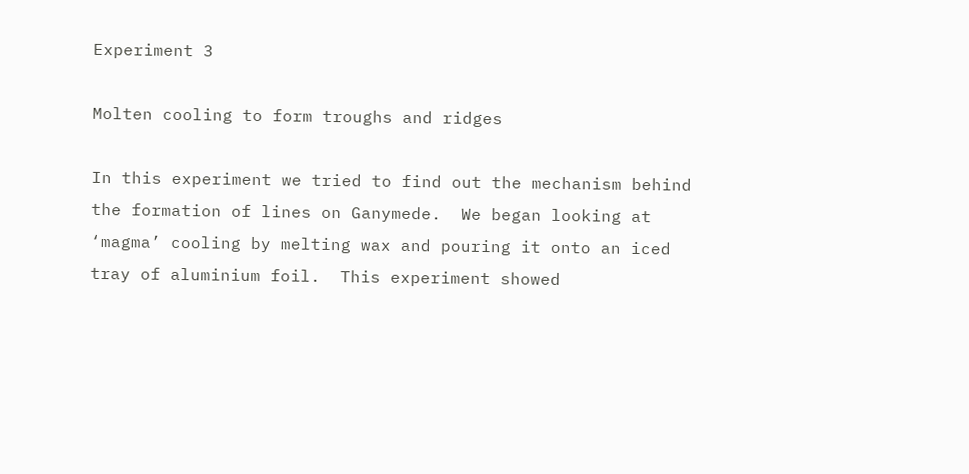Experiment 3

Molten cooling to form troughs and ridges

In this experiment we tried to find out the mechanism behind the formation of lines on Ganymede.  We began looking at ‘magma’ cooling by melting wax and pouring it onto an iced tray of aluminium foil.  This experiment showed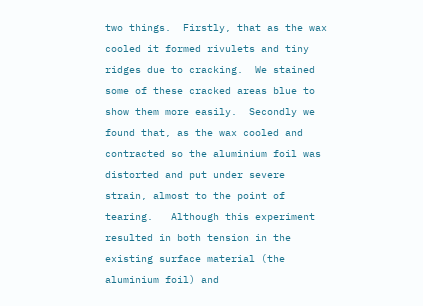two things.  Firstly, that as the wax cooled it formed rivulets and tiny ridges due to cracking.  We stained some of these cracked areas blue to show them more easily.  Secondly we found that, as the wax cooled and contracted so the aluminium foil was distorted and put under severe strain, almost to the point of tearing.   Although this experiment resulted in both tension in the existing surface material (the aluminium foil) and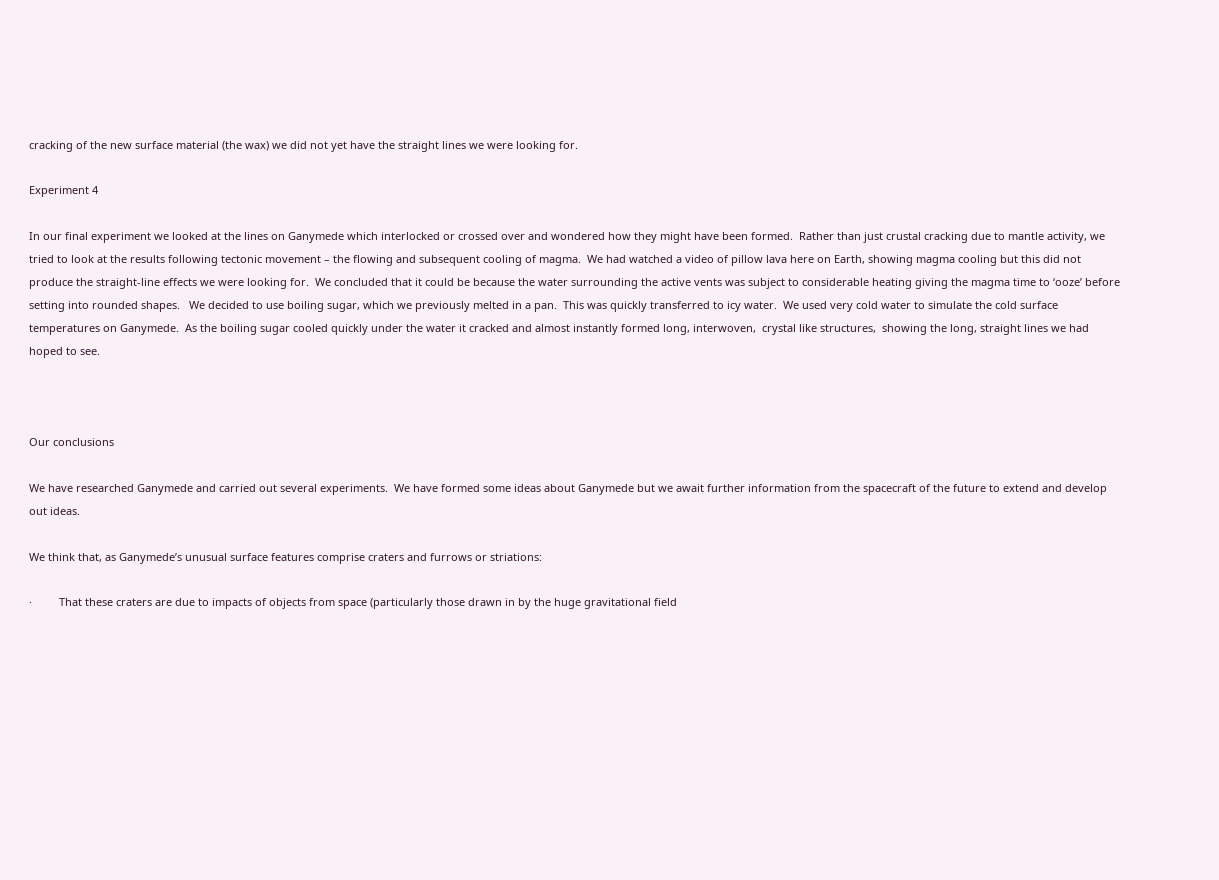cracking of the new surface material (the wax) we did not yet have the straight lines we were looking for.

Experiment 4

In our final experiment we looked at the lines on Ganymede which interlocked or crossed over and wondered how they might have been formed.  Rather than just crustal cracking due to mantle activity, we tried to look at the results following tectonic movement – the flowing and subsequent cooling of magma.  We had watched a video of pillow lava here on Earth, showing magma cooling but this did not produce the straight-line effects we were looking for.  We concluded that it could be because the water surrounding the active vents was subject to considerable heating giving the magma time to ‘ooze’ before setting into rounded shapes.   We decided to use boiling sugar, which we previously melted in a pan.  This was quickly transferred to icy water.  We used very cold water to simulate the cold surface temperatures on Ganymede.  As the boiling sugar cooled quickly under the water it cracked and almost instantly formed long, interwoven,  crystal like structures,  showing the long, straight lines we had hoped to see.



Our conclusions

We have researched Ganymede and carried out several experiments.  We have formed some ideas about Ganymede but we await further information from the spacecraft of the future to extend and develop out ideas.

We think that, as Ganymede’s unusual surface features comprise craters and furrows or striations:

·         That these craters are due to impacts of objects from space (particularly those drawn in by the huge gravitational field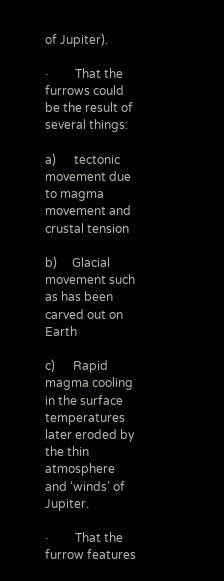of Jupiter).

·         That the furrows could be the result of several things:

a)      tectonic movement due to magma movement and crustal tension

b)     Glacial movement such as has been carved out on Earth

c)      Rapid magma cooling in the surface temperatures later eroded by the thin atmosphere and ‘winds’ of Jupiter.

·         That the furrow features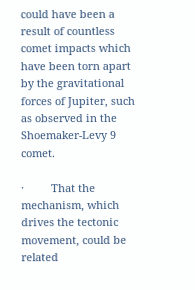could have been a result of countless comet impacts which have been torn apart by the gravitational forces of Jupiter, such as observed in the Shoemaker-Levy 9 comet.

·         That the mechanism, which drives the tectonic movement, could be related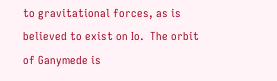to gravitational forces, as is believed to exist on Io.  The orbit of Ganymede is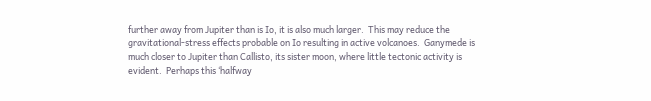further away from Jupiter than is Io, it is also much larger.  This may reduce the gravitational-stress effects probable on Io resulting in active volcanoes.  Ganymede is much closer to Jupiter than Callisto, its sister moon, where little tectonic activity is evident.  Perhaps this ‘halfway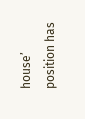house’ position has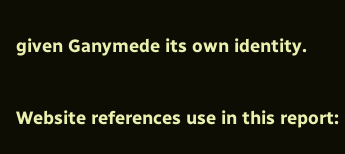given Ganymede its own identity.

Website references use in this report: